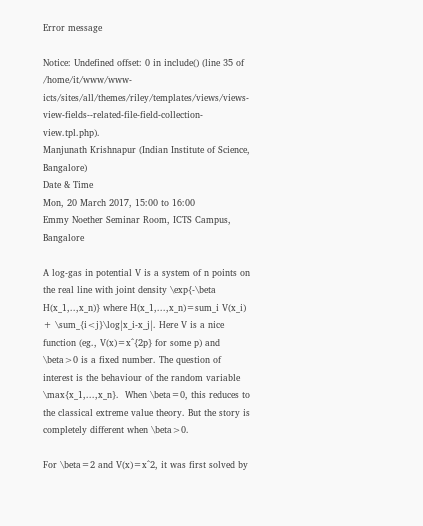Error message

Notice: Undefined offset: 0 in include() (line 35 of /home/it/www/www-icts/sites/all/themes/riley/templates/views/views-view-fields--related-file-field-collection-view.tpl.php).
Manjunath Krishnapur (Indian Institute of Science, Bangalore)
Date & Time
Mon, 20 March 2017, 15:00 to 16:00
Emmy Noether Seminar Room, ICTS Campus, Bangalore

A log-gas in potential V is a system of n points on the real line with joint density \exp{-\beta H(x_1,..,x_n)} where H(x_1,...,x_n)=sum_i V(x_i) + \sum_{i<j}\log|x_i-x_j|. Here V is a nice function (eg., V(x)=x^{2p} for some p) and \beta>0 is a fixed number. The question of interest is the behaviour of the random variable \max{x_1,...,x_n}.  When \beta=0, this reduces to the classical extreme value theory. But the story is completely different when \beta>0.

For \beta=2 and V(x)=x^2, it was first solved by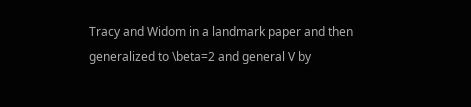Tracy and Widom in a landmark paper and then generalized to \beta=2 and general V by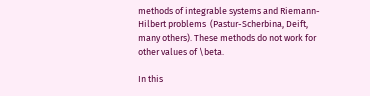methods of integrable systems and Riemann-Hilbert problems  (Pastur-Scherbina, Deift, many others). These methods do not work for other values of \beta.

In this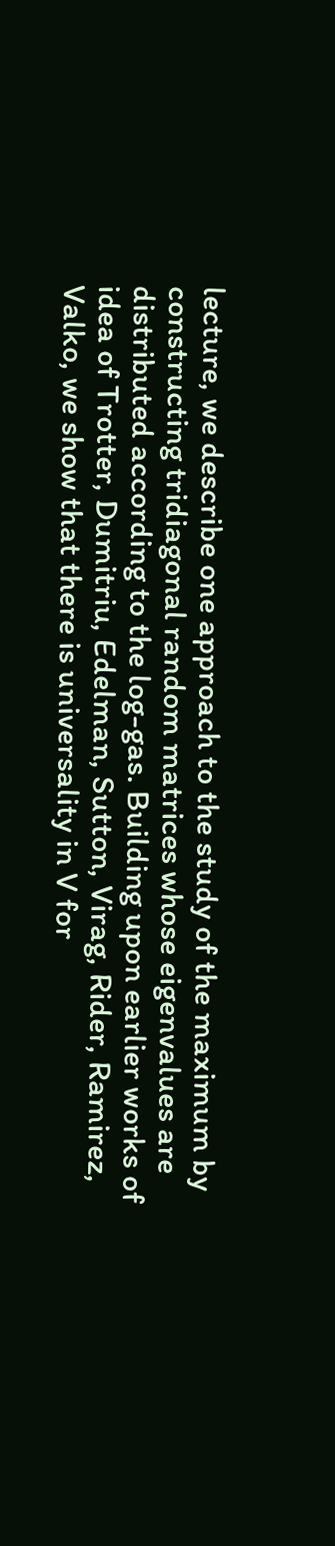lecture, we describe one approach to the study of the maximum by constructing tridiagonal random matrices whose eigenvalues are distributed according to the log-gas. Building upon earlier works of idea of Trotter, Dumitriu, Edelman, Sutton, Virag, Rider, Ramirez, Valko, we show that there is universality in V for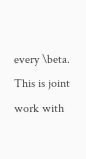every \beta. This is joint work with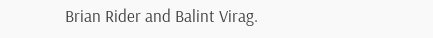Brian Rider and Balint Virag.